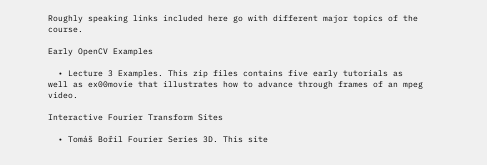Roughly speaking links included here go with different major topics of the course.

Early OpenCV Examples

  • Lecture 3 Examples. This zip files contains five early tutorials as well as ex00movie that illustrates how to advance through frames of an mpeg video.

Interactive Fourier Transform Sites

  • Tomáš Bořil Fourier Series 3D. This site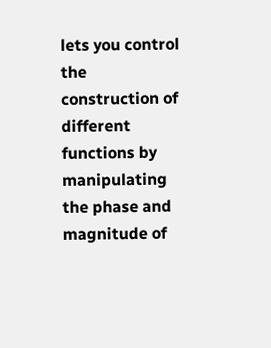lets you control the construction of different functions by manipulating the phase and magnitude of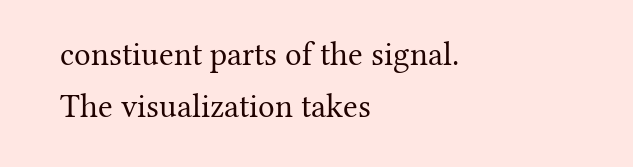constiuent parts of the signal. The visualization takes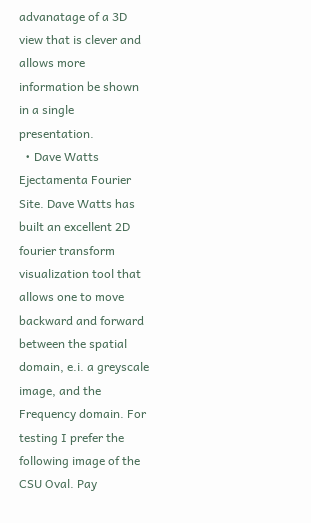advanatage of a 3D view that is clever and allows more information be shown in a single presentation.
  • Dave Watts Ejectamenta Fourier Site. Dave Watts has built an excellent 2D fourier transform visualization tool that allows one to move backward and forward between the spatial domain, e.i. a greyscale image, and the Frequency domain. For testing I prefer the following image of the CSU Oval. Pay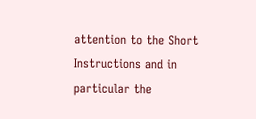attention to the Short Instructions and in particular the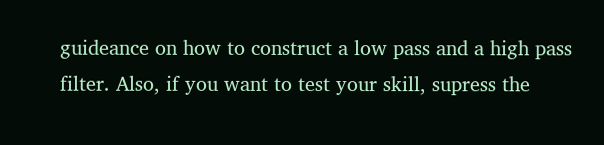guideance on how to construct a low pass and a high pass filter. Also, if you want to test your skill, supress the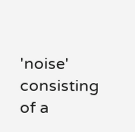'noise' consisting of a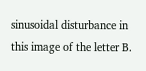sinusoidal disturbance in this image of the letter B.